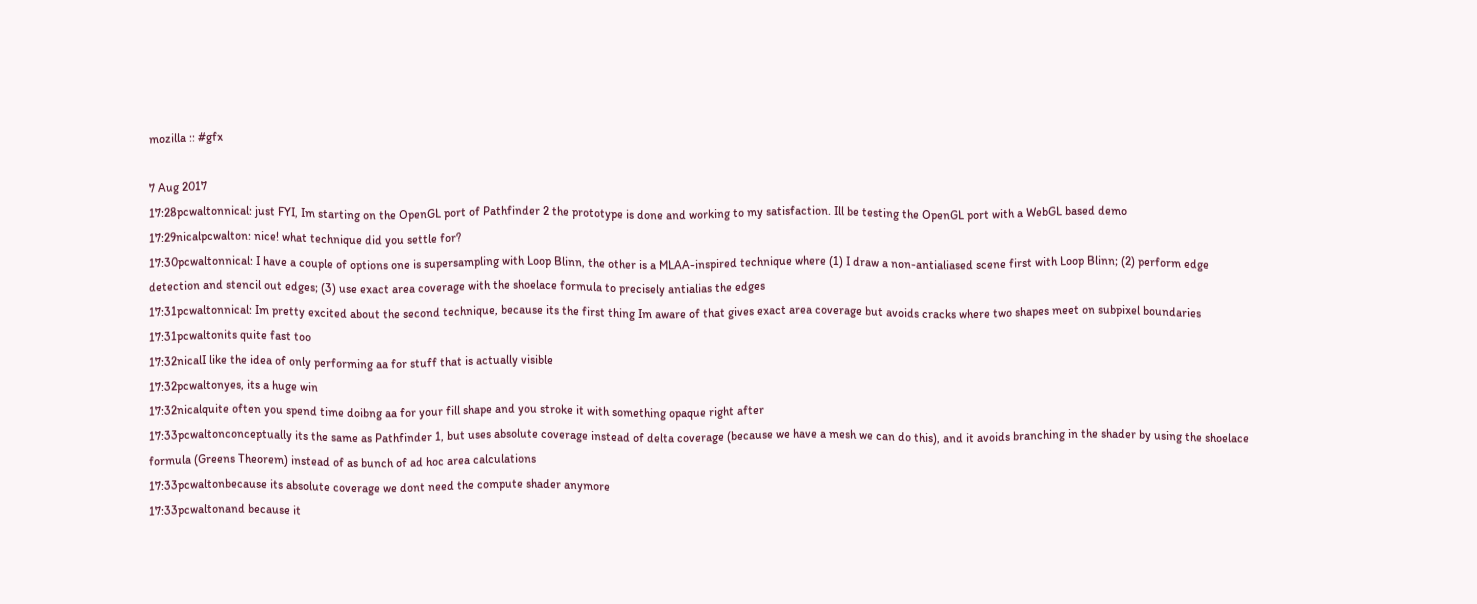mozilla :: #gfx

7 Aug 2017
17:28pcwaltonnical: just FYI, Im starting on the OpenGL port of Pathfinder 2 the prototype is done and working to my satisfaction. Ill be testing the OpenGL port with a WebGL based demo
17:29nicalpcwalton: nice! what technique did you settle for?
17:30pcwaltonnical: I have a couple of options one is supersampling with Loop Blinn, the other is a MLAA-inspired technique where (1) I draw a non-antialiased scene first with Loop Blinn; (2) perform edge detection and stencil out edges; (3) use exact area coverage with the shoelace formula to precisely antialias the edges
17:31pcwaltonnical: Im pretty excited about the second technique, because its the first thing Im aware of that gives exact area coverage but avoids cracks where two shapes meet on subpixel boundaries
17:31pcwaltonits quite fast too
17:32nicalI like the idea of only performing aa for stuff that is actually visible
17:32pcwaltonyes, its a huge win
17:32nicalquite often you spend time doibng aa for your fill shape and you stroke it with something opaque right after
17:33pcwaltonconceptually its the same as Pathfinder 1, but uses absolute coverage instead of delta coverage (because we have a mesh we can do this), and it avoids branching in the shader by using the shoelace formula (Greens Theorem) instead of as bunch of ad hoc area calculations
17:33pcwaltonbecause its absolute coverage we dont need the compute shader anymore
17:33pcwaltonand because it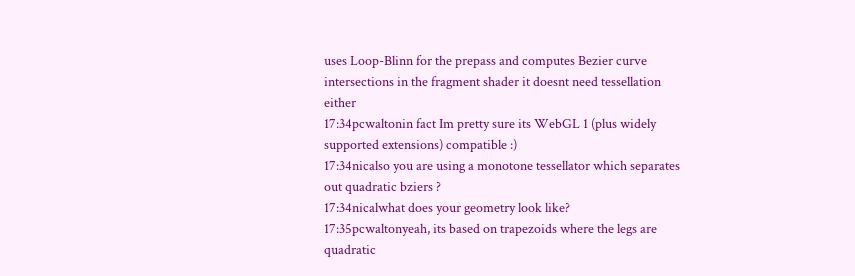uses Loop-Blinn for the prepass and computes Bezier curve intersections in the fragment shader it doesnt need tessellation either
17:34pcwaltonin fact Im pretty sure its WebGL 1 (plus widely supported extensions) compatible :)
17:34nicalso you are using a monotone tessellator which separates out quadratic bziers ?
17:34nicalwhat does your geometry look like?
17:35pcwaltonyeah, its based on trapezoids where the legs are quadratic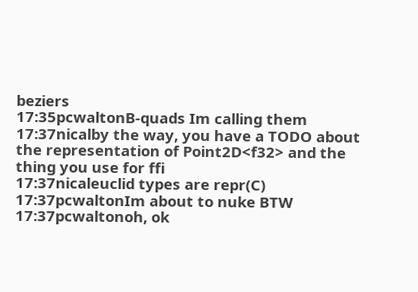beziers
17:35pcwaltonB-quads Im calling them
17:37nicalby the way, you have a TODO about the representation of Point2D<f32> and the thing you use for ffi
17:37nicaleuclid types are repr(C)
17:37pcwaltonIm about to nuke BTW
17:37pcwaltonoh, ok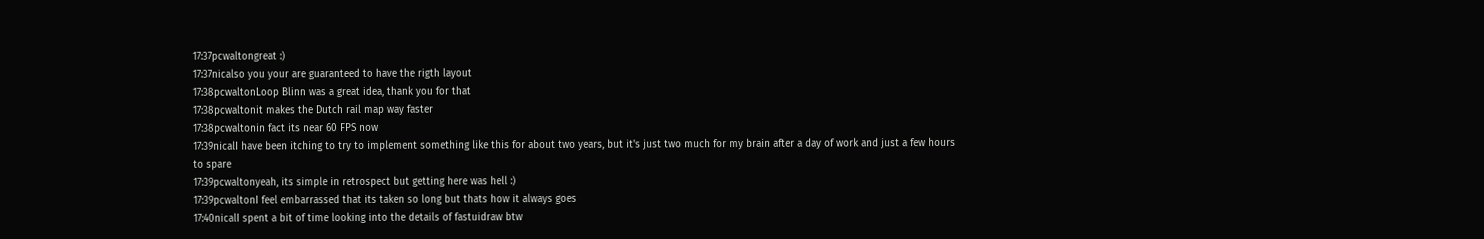17:37pcwaltongreat :)
17:37nicalso you your are guaranteed to have the rigth layout
17:38pcwaltonLoop Blinn was a great idea, thank you for that
17:38pcwaltonit makes the Dutch rail map way faster
17:38pcwaltonin fact its near 60 FPS now
17:39nicalI have been itching to try to implement something like this for about two years, but it's just two much for my brain after a day of work and just a few hours to spare
17:39pcwaltonyeah, its simple in retrospect but getting here was hell :)
17:39pcwaltonI feel embarrassed that its taken so long but thats how it always goes
17:40nicalI spent a bit of time looking into the details of fastuidraw btw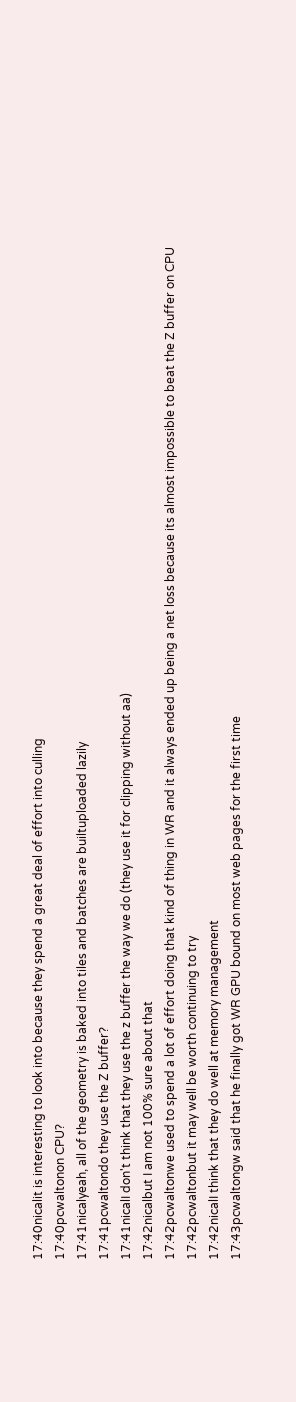17:40nicalit is interesting to look into because they spend a great deal of effort into culling
17:40pcwaltonon CPU?
17:41nicalyeah, all of the geometry is baked into tiles and batches are builtuploaded lazily
17:41pcwaltondo they use the Z buffer?
17:41nicalI don't think that they use the z buffer the way we do (they use it for clipping without aa)
17:42nicalbut I am not 100% sure about that
17:42pcwaltonwe used to spend a lot of effort doing that kind of thing in WR and it always ended up being a net loss because its almost impossible to beat the Z buffer on CPU
17:42pcwaltonbut it may well be worth continuing to try
17:42nicalI think that they do well at memory management
17:43pcwaltongw said that he finally got WR GPU bound on most web pages for the first time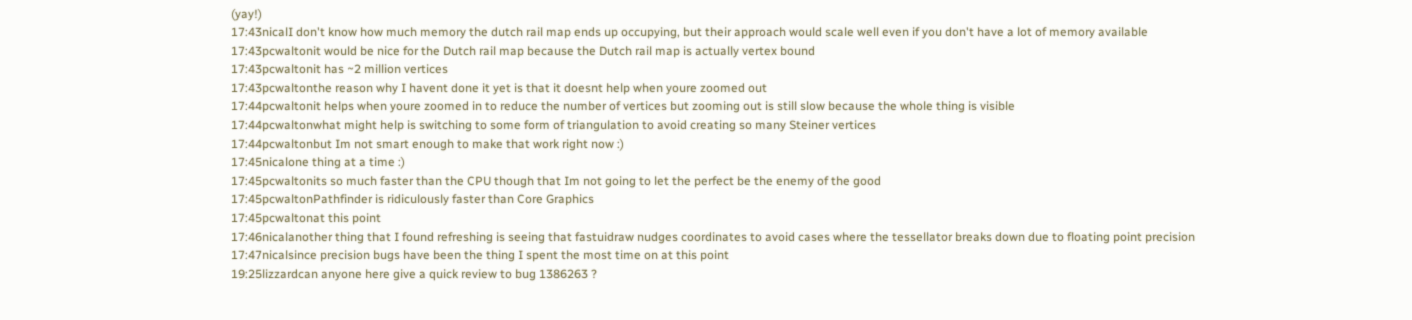(yay!)
17:43nicalI don't know how much memory the dutch rail map ends up occupying, but their approach would scale well even if you don't have a lot of memory available
17:43pcwaltonit would be nice for the Dutch rail map because the Dutch rail map is actually vertex bound
17:43pcwaltonit has ~2 million vertices
17:43pcwaltonthe reason why I havent done it yet is that it doesnt help when youre zoomed out
17:44pcwaltonit helps when youre zoomed in to reduce the number of vertices but zooming out is still slow because the whole thing is visible
17:44pcwaltonwhat might help is switching to some form of triangulation to avoid creating so many Steiner vertices
17:44pcwaltonbut Im not smart enough to make that work right now :)
17:45nicalone thing at a time :)
17:45pcwaltonits so much faster than the CPU though that Im not going to let the perfect be the enemy of the good
17:45pcwaltonPathfinder is ridiculously faster than Core Graphics
17:45pcwaltonat this point
17:46nicalanother thing that I found refreshing is seeing that fastuidraw nudges coordinates to avoid cases where the tessellator breaks down due to floating point precision
17:47nicalsince precision bugs have been the thing I spent the most time on at this point
19:25lizzardcan anyone here give a quick review to bug 1386263 ?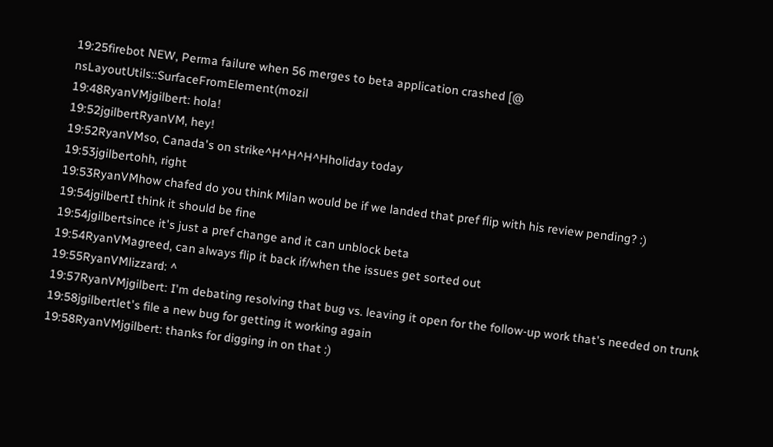19:25firebot NEW, Perma failure when 56 merges to beta application crashed [@ nsLayoutUtils::SurfaceFromElement(mozil
19:48RyanVMjgilbert: hola!
19:52jgilbertRyanVM, hey!
19:52RyanVMso, Canada's on strike^H^H^H^Hholiday today
19:53jgilbertohh, right
19:53RyanVMhow chafed do you think Milan would be if we landed that pref flip with his review pending? :)
19:54jgilbertI think it should be fine
19:54jgilbertsince it's just a pref change and it can unblock beta
19:54RyanVMagreed, can always flip it back if/when the issues get sorted out
19:55RyanVMlizzard: ^
19:57RyanVMjgilbert: I'm debating resolving that bug vs. leaving it open for the follow-up work that's needed on trunk
19:58jgilbertlet's file a new bug for getting it working again
19:58RyanVMjgilbert: thanks for digging in on that :)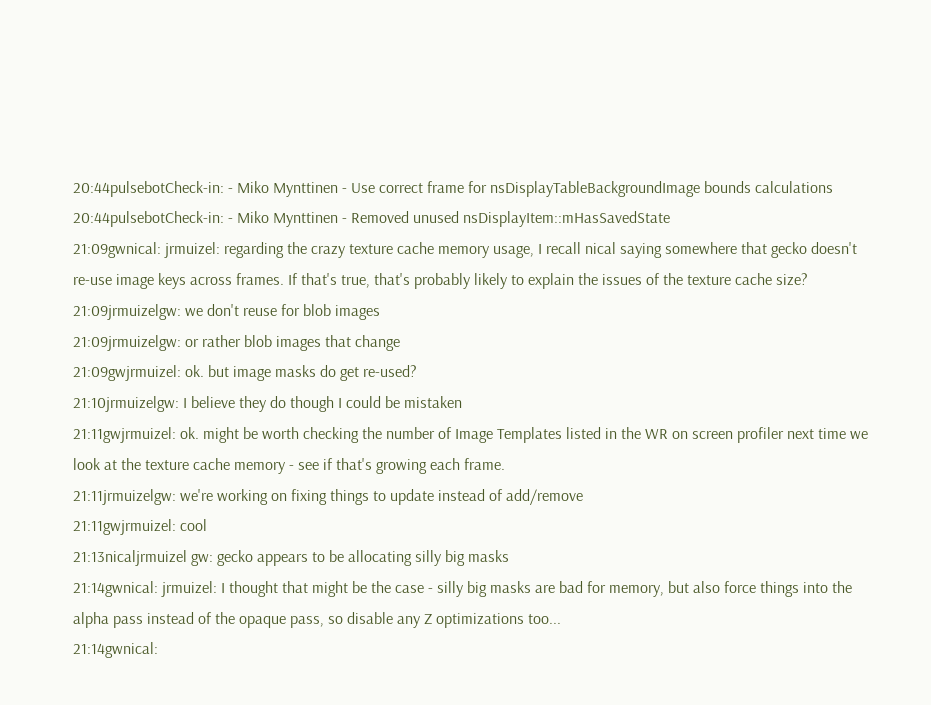20:44pulsebotCheck-in: - Miko Mynttinen - Use correct frame for nsDisplayTableBackgroundImage bounds calculations
20:44pulsebotCheck-in: - Miko Mynttinen - Removed unused nsDisplayItem::mHasSavedState
21:09gwnical: jrmuizel: regarding the crazy texture cache memory usage, I recall nical saying somewhere that gecko doesn't re-use image keys across frames. If that's true, that's probably likely to explain the issues of the texture cache size?
21:09jrmuizelgw: we don't reuse for blob images
21:09jrmuizelgw: or rather blob images that change
21:09gwjrmuizel: ok. but image masks do get re-used?
21:10jrmuizelgw: I believe they do though I could be mistaken
21:11gwjrmuizel: ok. might be worth checking the number of Image Templates listed in the WR on screen profiler next time we look at the texture cache memory - see if that's growing each frame.
21:11jrmuizelgw: we're working on fixing things to update instead of add/remove
21:11gwjrmuizel: cool
21:13nicaljrmuizel gw: gecko appears to be allocating silly big masks
21:14gwnical: jrmuizel: I thought that might be the case - silly big masks are bad for memory, but also force things into the alpha pass instead of the opaque pass, so disable any Z optimizations too...
21:14gwnical: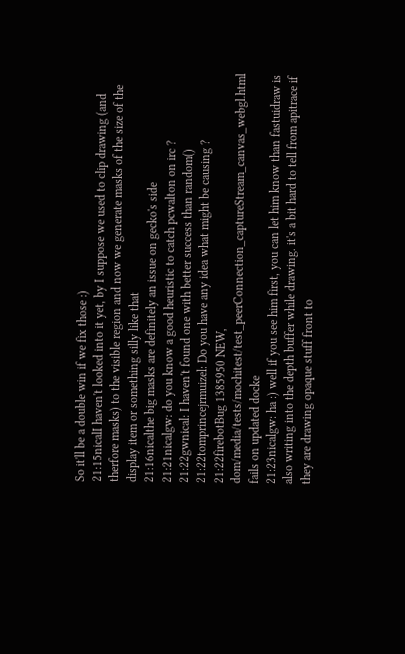So it'll be a double win if we fix those :)
21:15nicalI haven't looked into it yet, by I suppose we used to clip drawing (and therfore masks) to the visible region and now we generate masks of the size of the display item or something silly like that
21:16nicalthe big masks are definitely an issue on gecko's side
21:21nicalgw: do you know a good heuristic to catch pcwalton on irc ?
21:22gwnical: I haven't found one with better success than random()
21:22tomprincejrmuizel: Do you have any idea what might be causing ?
21:22firebotBug 1385950 NEW, dom/media/tests/mochitest/test_peerConnection_captureStream_canvas_webgl.html fails on updated docke
21:23nicalgw: ha :) well if you see him first, you can let him know than fastuidraw is also writing into the depth buffer while drawing. it's a bit hard to tell from apitrace if they are drawing opaque stuff front to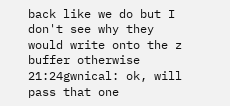back like we do but I don't see why they would write onto the z buffer otherwise
21:24gwnical: ok, will pass that one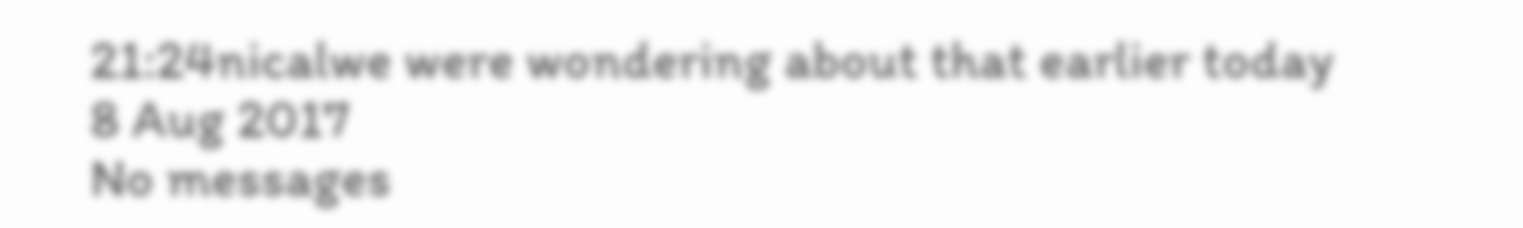21:24nicalwe were wondering about that earlier today
8 Aug 2017
No messages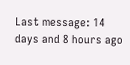Last message: 14 days and 8 hours ago